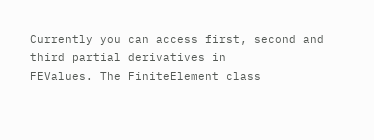Currently you can access first, second and third partial derivatives in
FEValues. The FiniteElement class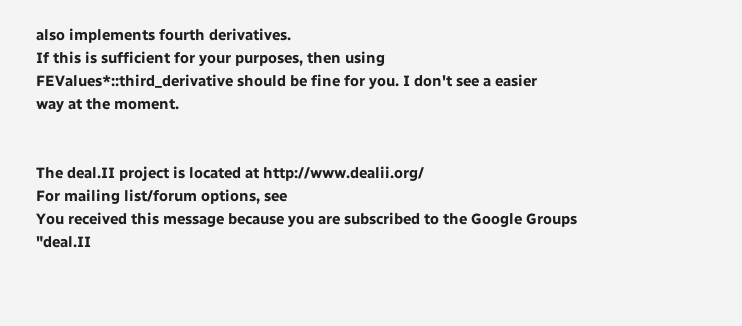also implements fourth derivatives.
If this is sufficient for your purposes, then using
FEValues*::third_derivative should be fine for you. I don't see a easier
way at the moment.


The deal.II project is located at http://www.dealii.org/
For mailing list/forum options, see
You received this message because you are subscribed to the Google Groups
"deal.II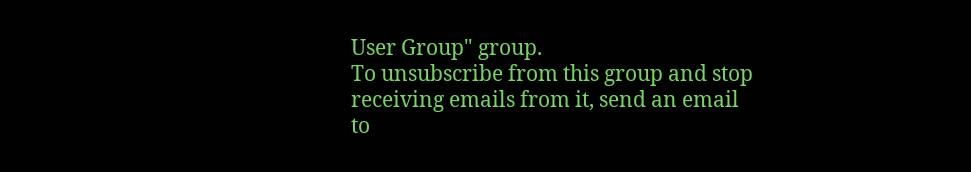User Group" group.
To unsubscribe from this group and stop receiving emails from it, send an email
to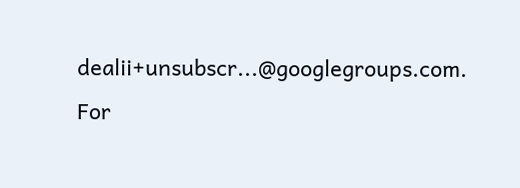dealii+unsubscr...@googlegroups.com.
For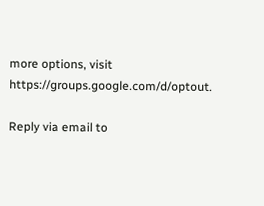more options, visit https://groups.google.com/d/optout.

Reply via email to